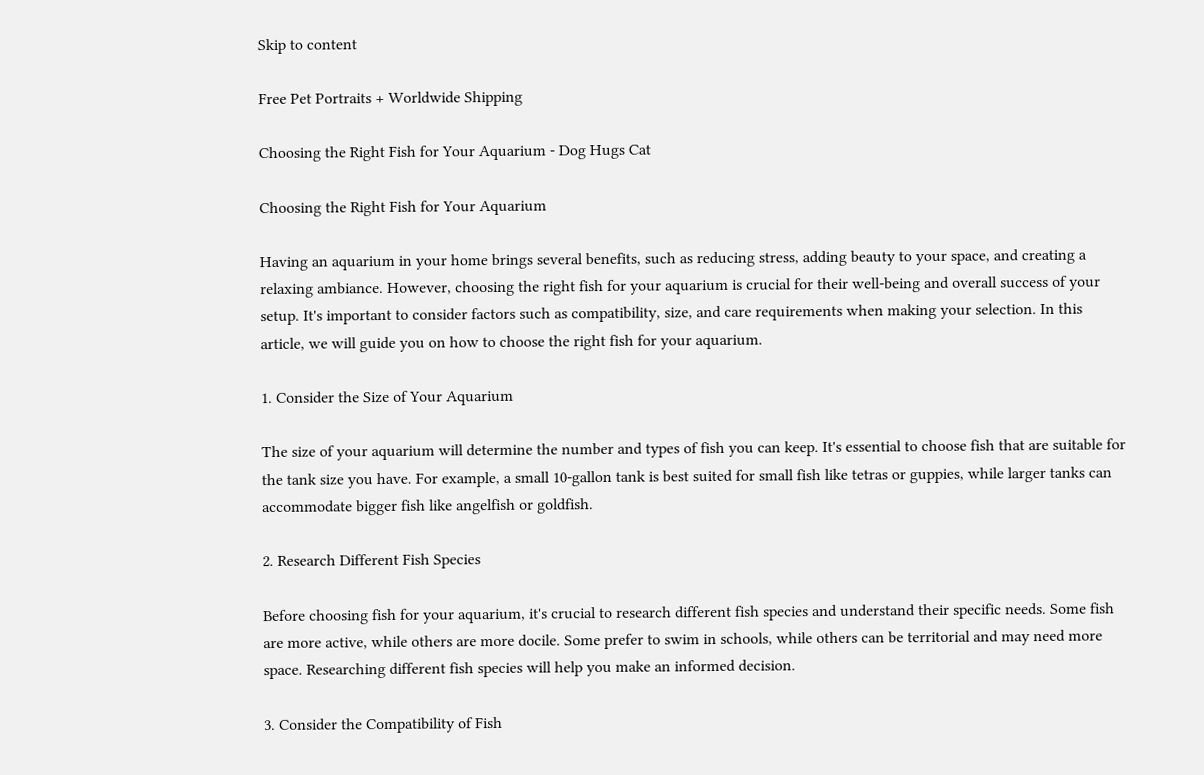Skip to content

Free Pet Portraits + Worldwide Shipping

Choosing the Right Fish for Your Aquarium - Dog Hugs Cat

Choosing the Right Fish for Your Aquarium

Having an aquarium in your home brings several benefits, such as reducing stress, adding beauty to your space, and creating a relaxing ambiance. However, choosing the right fish for your aquarium is crucial for their well-being and overall success of your setup. It's important to consider factors such as compatibility, size, and care requirements when making your selection. In this article, we will guide you on how to choose the right fish for your aquarium.

1. Consider the Size of Your Aquarium

The size of your aquarium will determine the number and types of fish you can keep. It's essential to choose fish that are suitable for the tank size you have. For example, a small 10-gallon tank is best suited for small fish like tetras or guppies, while larger tanks can accommodate bigger fish like angelfish or goldfish.

2. Research Different Fish Species

Before choosing fish for your aquarium, it's crucial to research different fish species and understand their specific needs. Some fish are more active, while others are more docile. Some prefer to swim in schools, while others can be territorial and may need more space. Researching different fish species will help you make an informed decision.

3. Consider the Compatibility of Fish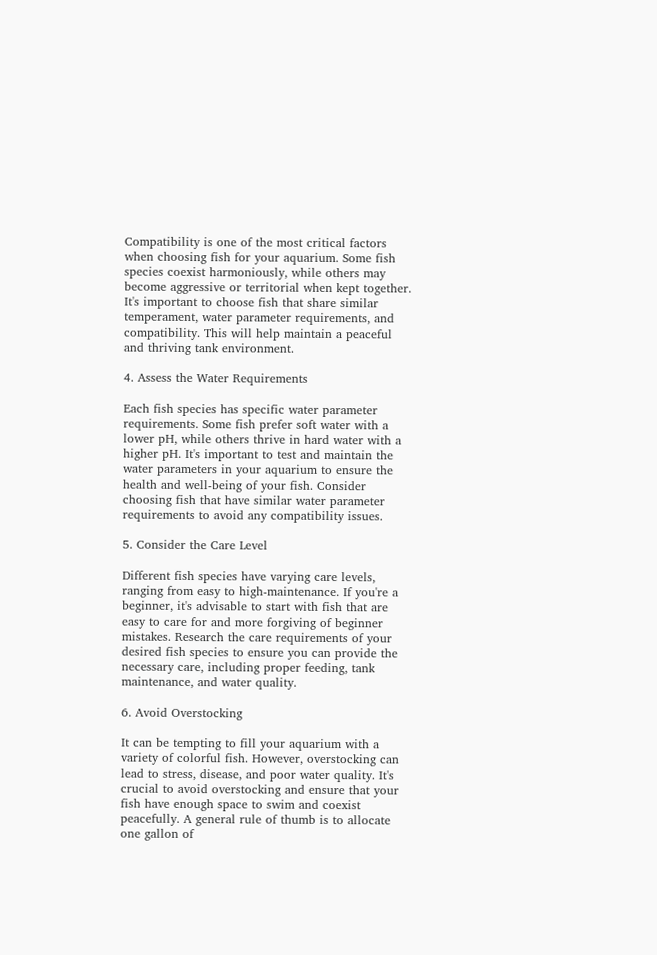Compatibility is one of the most critical factors when choosing fish for your aquarium. Some fish species coexist harmoniously, while others may become aggressive or territorial when kept together. It's important to choose fish that share similar temperament, water parameter requirements, and compatibility. This will help maintain a peaceful and thriving tank environment.

4. Assess the Water Requirements

Each fish species has specific water parameter requirements. Some fish prefer soft water with a lower pH, while others thrive in hard water with a higher pH. It's important to test and maintain the water parameters in your aquarium to ensure the health and well-being of your fish. Consider choosing fish that have similar water parameter requirements to avoid any compatibility issues.

5. Consider the Care Level

Different fish species have varying care levels, ranging from easy to high-maintenance. If you're a beginner, it's advisable to start with fish that are easy to care for and more forgiving of beginner mistakes. Research the care requirements of your desired fish species to ensure you can provide the necessary care, including proper feeding, tank maintenance, and water quality.

6. Avoid Overstocking

It can be tempting to fill your aquarium with a variety of colorful fish. However, overstocking can lead to stress, disease, and poor water quality. It's crucial to avoid overstocking and ensure that your fish have enough space to swim and coexist peacefully. A general rule of thumb is to allocate one gallon of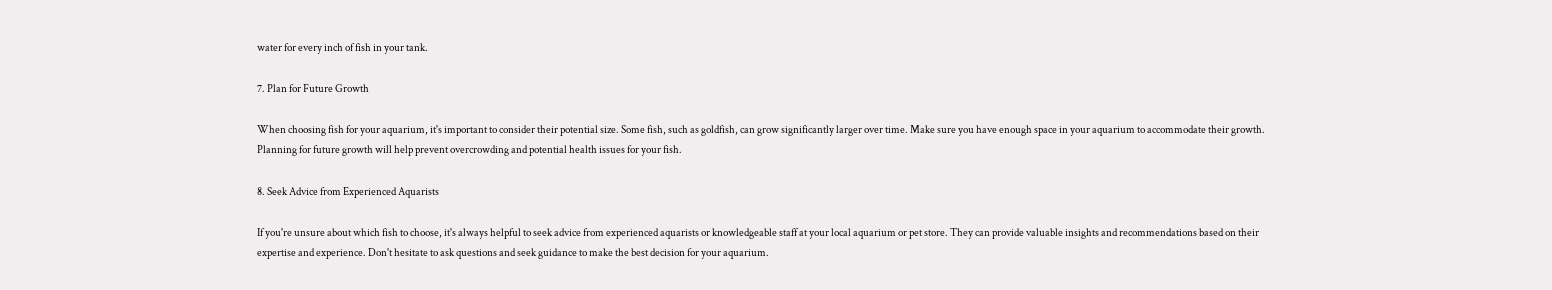water for every inch of fish in your tank.

7. Plan for Future Growth

When choosing fish for your aquarium, it's important to consider their potential size. Some fish, such as goldfish, can grow significantly larger over time. Make sure you have enough space in your aquarium to accommodate their growth. Planning for future growth will help prevent overcrowding and potential health issues for your fish.

8. Seek Advice from Experienced Aquarists

If you're unsure about which fish to choose, it's always helpful to seek advice from experienced aquarists or knowledgeable staff at your local aquarium or pet store. They can provide valuable insights and recommendations based on their expertise and experience. Don't hesitate to ask questions and seek guidance to make the best decision for your aquarium.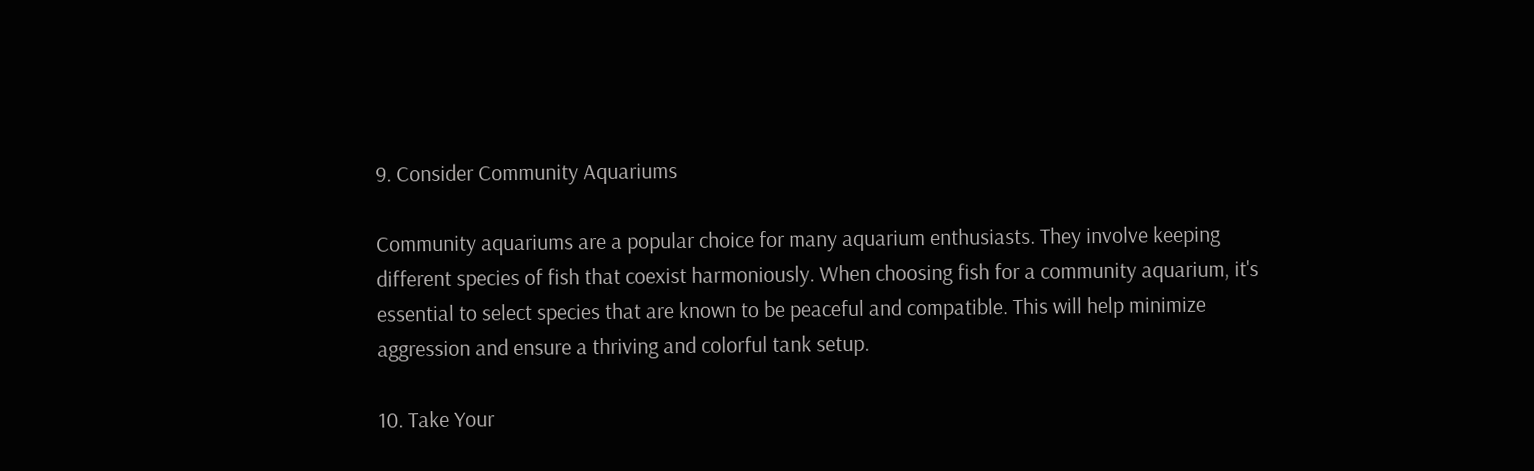9. Consider Community Aquariums

Community aquariums are a popular choice for many aquarium enthusiasts. They involve keeping different species of fish that coexist harmoniously. When choosing fish for a community aquarium, it's essential to select species that are known to be peaceful and compatible. This will help minimize aggression and ensure a thriving and colorful tank setup.

10. Take Your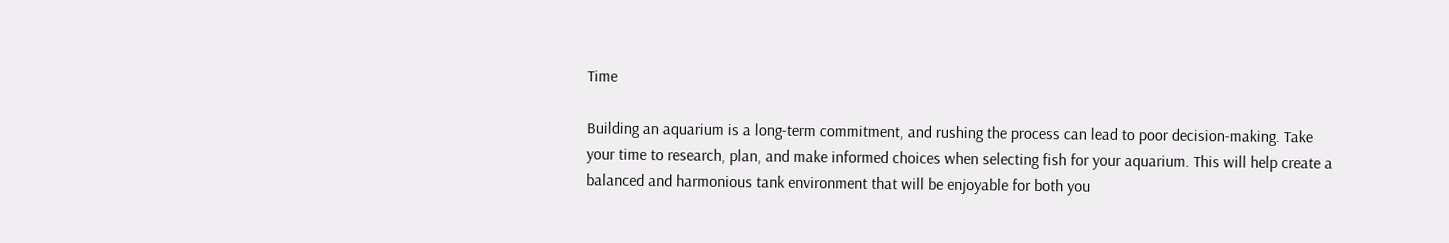Time

Building an aquarium is a long-term commitment, and rushing the process can lead to poor decision-making. Take your time to research, plan, and make informed choices when selecting fish for your aquarium. This will help create a balanced and harmonious tank environment that will be enjoyable for both you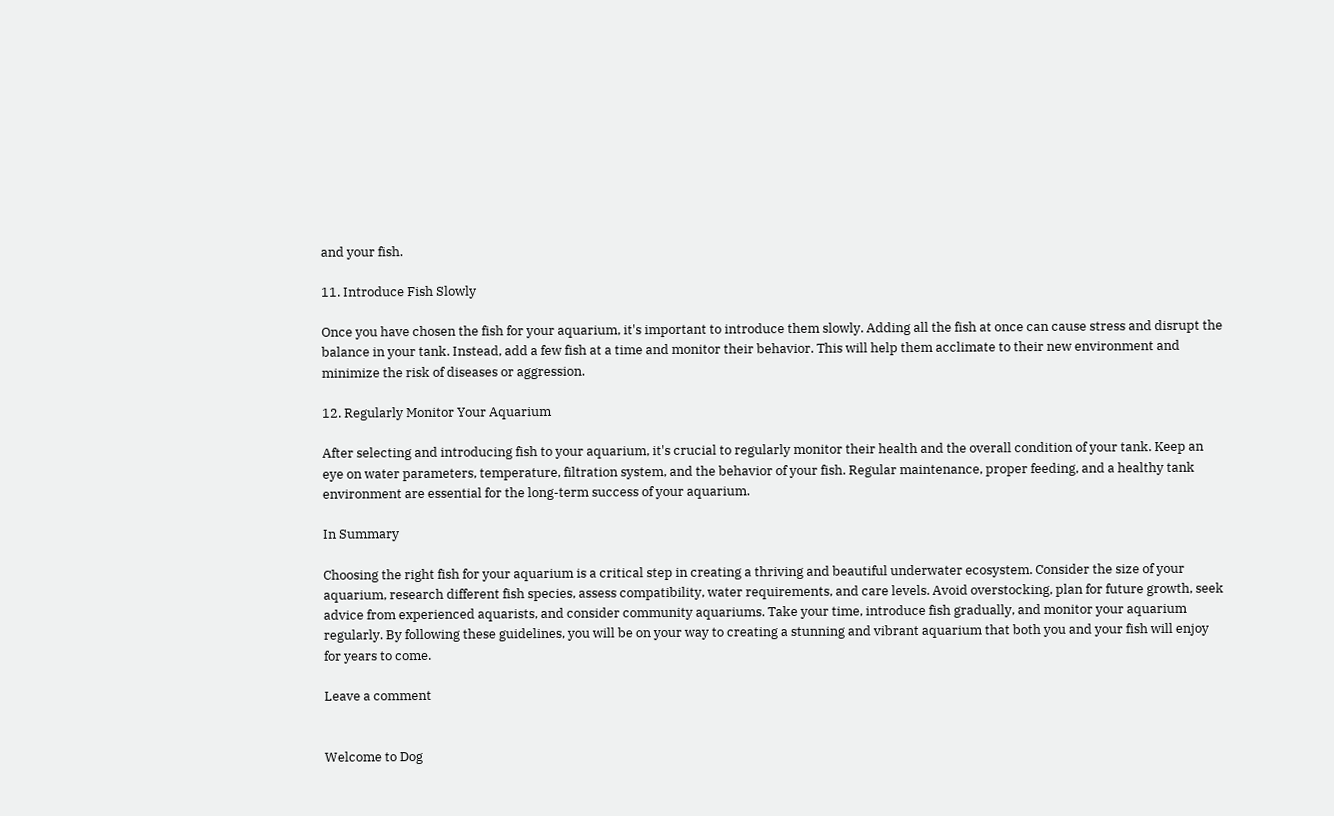and your fish.

11. Introduce Fish Slowly

Once you have chosen the fish for your aquarium, it's important to introduce them slowly. Adding all the fish at once can cause stress and disrupt the balance in your tank. Instead, add a few fish at a time and monitor their behavior. This will help them acclimate to their new environment and minimize the risk of diseases or aggression.

12. Regularly Monitor Your Aquarium

After selecting and introducing fish to your aquarium, it's crucial to regularly monitor their health and the overall condition of your tank. Keep an eye on water parameters, temperature, filtration system, and the behavior of your fish. Regular maintenance, proper feeding, and a healthy tank environment are essential for the long-term success of your aquarium.

In Summary

Choosing the right fish for your aquarium is a critical step in creating a thriving and beautiful underwater ecosystem. Consider the size of your aquarium, research different fish species, assess compatibility, water requirements, and care levels. Avoid overstocking, plan for future growth, seek advice from experienced aquarists, and consider community aquariums. Take your time, introduce fish gradually, and monitor your aquarium regularly. By following these guidelines, you will be on your way to creating a stunning and vibrant aquarium that both you and your fish will enjoy for years to come.

Leave a comment


Welcome to Dog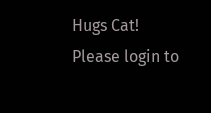Hugs Cat!
Please login to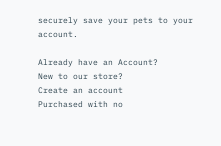securely save your pets to your account.

Already have an Account?
New to our store?
Create an account
Purchased with no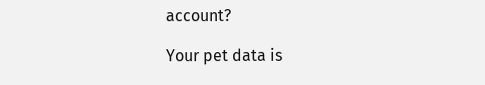account?

Your pet data is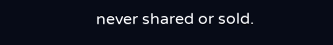never shared or sold.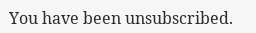You have been unsubscribed.